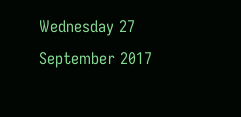Wednesday 27 September 2017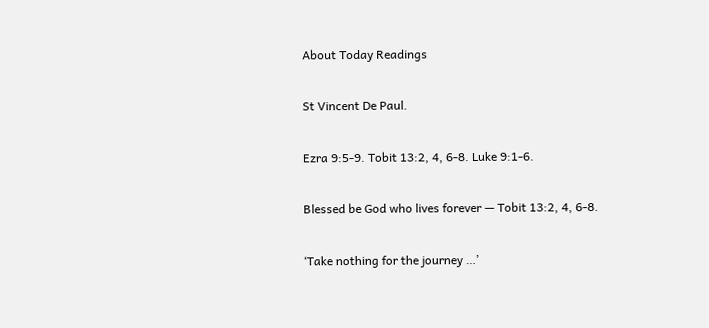About Today Readings

St Vincent De Paul.

Ezra 9:5-9. Tobit 13:2, 4, 6-8. Luke 9:1-6.

Blessed be God who lives forever — Tobit 13:2, 4, 6-8.

‘Take nothing for the journey …’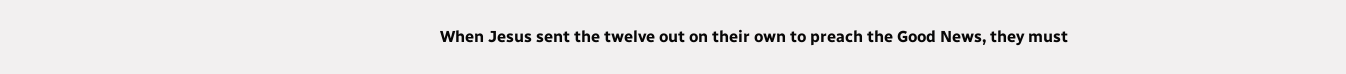When Jesus sent the twelve out on their own to preach the Good News, they must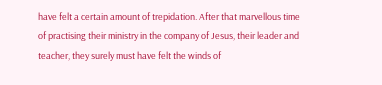have felt a certain amount of trepidation. After that marvellous time of practising their ministry in the company of Jesus, their leader and teacher, they surely must have felt the winds of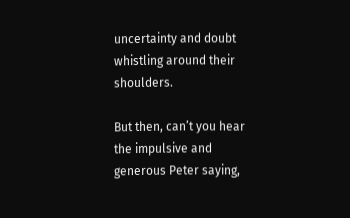uncertainty and doubt whistling around their shoulders.

But then, can’t you hear the impulsive and generous Peter saying,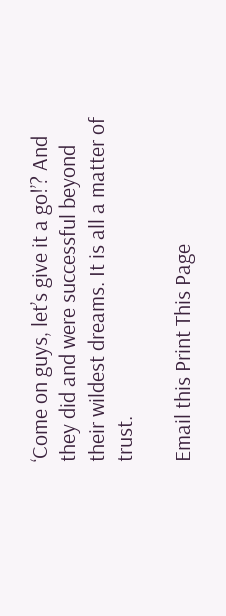‘Come on guys, let’s give it a go!’? And they did and were successful beyond their wildest dreams. It is all a matter of trust.

Email this Print This Page